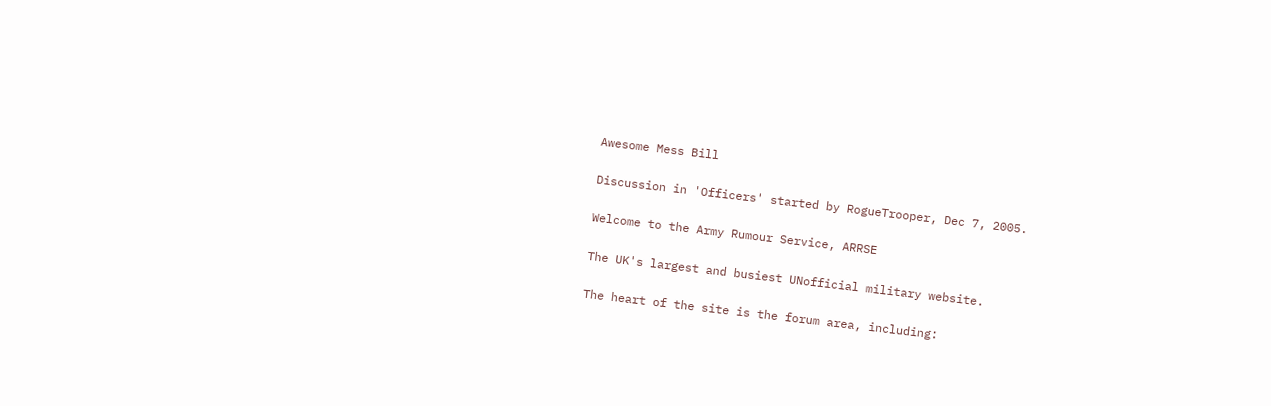Awesome Mess Bill

Discussion in 'Officers' started by RogueTrooper, Dec 7, 2005.

Welcome to the Army Rumour Service, ARRSE

The UK's largest and busiest UNofficial military website.

The heart of the site is the forum area, including: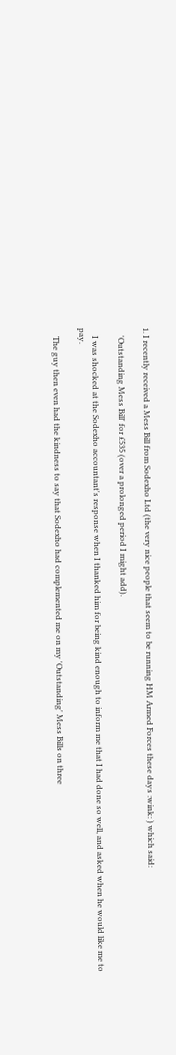1. I recently received a Mess Bill from Sodexho Ltd (the very nice people that seem to be running HM Armed Forces these days :wink: ) which said:

    'Outstanding Mess Bill' for £535 (over a prolonged period I might add).

    I was shocked at the Sodexho accountant's response when I thanked him for being kind enough to inform me that I had done so well, and asked when he would like me to pay.

    The guy then even had the kindness to say that Sodexho had complemented me on my 'Outstanding' Mess Bills on three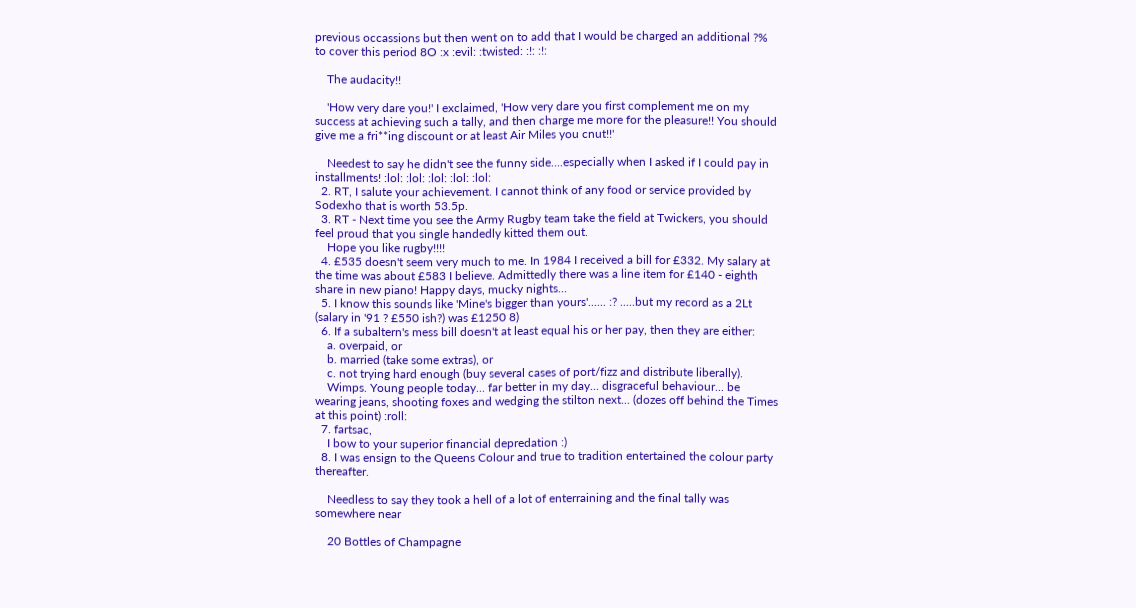previous occassions but then went on to add that I would be charged an additional ?% to cover this period 8O :x :evil: :twisted: :!: :!:

    The audacity!!

    'How very dare you!' I exclaimed, 'How very dare you first complement me on my success at achieving such a tally, and then charge me more for the pleasure!! You should give me a fri**ing discount or at least Air Miles you cnut!!'

    Needest to say he didn't see the funny side....especially when I asked if I could pay in installments! :lol: :lol: :lol: :lol: :lol:
  2. RT, I salute your achievement. I cannot think of any food or service provided by Sodexho that is worth 53.5p.
  3. RT - Next time you see the Army Rugby team take the field at Twickers, you should feel proud that you single handedly kitted them out.
    Hope you like rugby!!!!
  4. £535 doesn't seem very much to me. In 1984 I received a bill for £332. My salary at the time was about £583 I believe. Admittedly there was a line item for £140 - eighth share in new piano! Happy days, mucky nights...
  5. I know this sounds like 'Mine's bigger than yours'...... :? .....but my record as a 2Lt (salary in '91 ? £550 ish?) was £1250 8)
  6. If a subaltern's mess bill doesn't at least equal his or her pay, then they are either:
    a. overpaid, or
    b. married (take some extras), or
    c. not trying hard enough (buy several cases of port/fizz and distribute liberally).
    Wimps. Young people today... far better in my day... disgraceful behaviour... be wearing jeans, shooting foxes and wedging the stilton next... (dozes off behind the Times at this point) :roll:
  7. fartsac,
    I bow to your superior financial depredation :)
  8. I was ensign to the Queens Colour and true to tradition entertained the colour party thereafter.

    Needless to say they took a hell of a lot of enterraining and the final tally was somewhere near

    20 Bottles of Champagne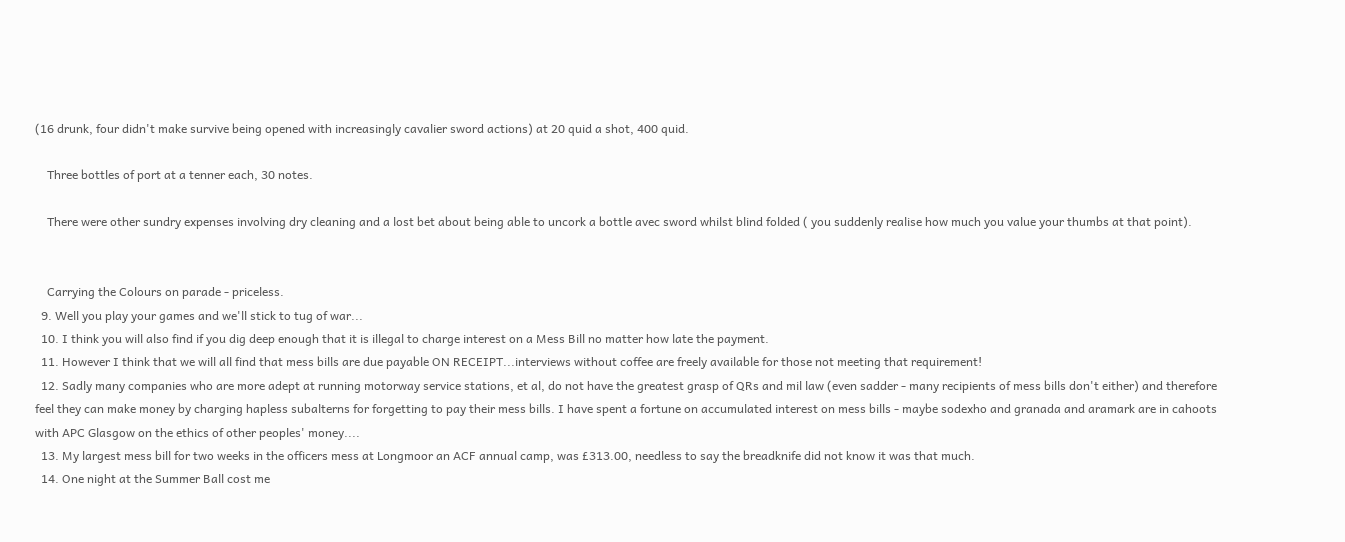(16 drunk, four didn't make survive being opened with increasingly cavalier sword actions) at 20 quid a shot, 400 quid.

    Three bottles of port at a tenner each, 30 notes.

    There were other sundry expenses involving dry cleaning and a lost bet about being able to uncork a bottle avec sword whilst blind folded ( you suddenly realise how much you value your thumbs at that point).


    Carrying the Colours on parade - priceless.
  9. Well you play your games and we'll stick to tug of war...
  10. I think you will also find if you dig deep enough that it is illegal to charge interest on a Mess Bill no matter how late the payment.
  11. However I think that we will all find that mess bills are due payable ON RECEIPT...interviews without coffee are freely available for those not meeting that requirement!
  12. Sadly many companies who are more adept at running motorway service stations, et al, do not have the greatest grasp of QRs and mil law (even sadder - many recipients of mess bills don't either) and therefore feel they can make money by charging hapless subalterns for forgetting to pay their mess bills. I have spent a fortune on accumulated interest on mess bills - maybe sodexho and granada and aramark are in cahoots with APC Glasgow on the ethics of other peoples' money....
  13. My largest mess bill for two weeks in the officers mess at Longmoor an ACF annual camp, was £313.00, needless to say the breadknife did not know it was that much.
  14. One night at the Summer Ball cost me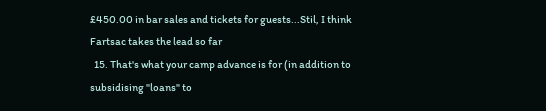£450.00 in bar sales and tickets for guests...Stil, I think Fartsac takes the lead so far
  15. That's what your camp advance is for (in addition to subsidising "loans" to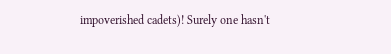impoverished cadets)! Surely one hasn't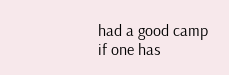had a good camp if one has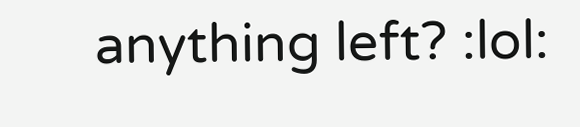anything left? :lol: